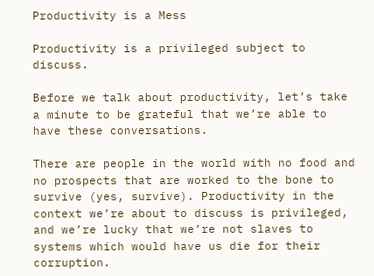Productivity is a Mess

Productivity is a privileged subject to discuss.

Before we talk about productivity, let’s take a minute to be grateful that we’re able to have these conversations.

There are people in the world with no food and no prospects that are worked to the bone to survive (yes, survive). Productivity in the context we’re about to discuss is privileged, and we’re lucky that we’re not slaves to systems which would have us die for their corruption.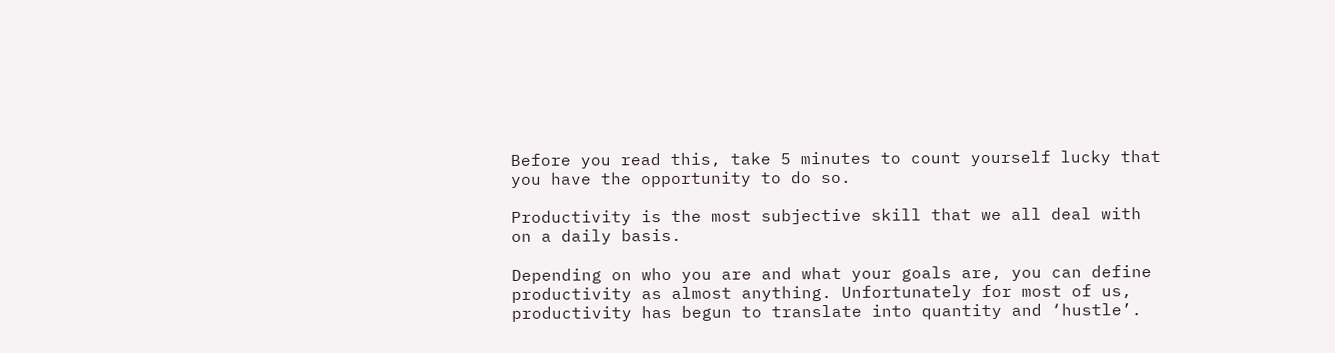Before you read this, take 5 minutes to count yourself lucky that you have the opportunity to do so.

Productivity is the most subjective skill that we all deal with on a daily basis.

Depending on who you are and what your goals are, you can define productivity as almost anything. Unfortunately for most of us, productivity has begun to translate into quantity and ‘hustle’.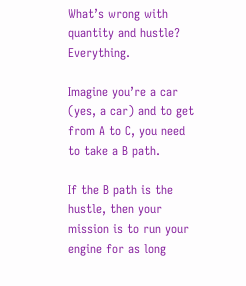What’s wrong with quantity and hustle? Everything.

Imagine you’re a car (yes, a car) and to get from A to C, you need to take a B path.

If the B path is the hustle, then your mission is to run your engine for as long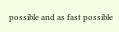possible and as fast possible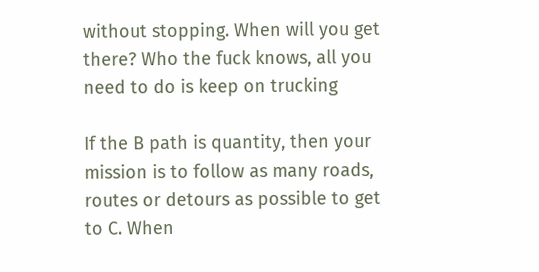without stopping. When will you get there? Who the fuck knows, all you need to do is keep on trucking

If the B path is quantity, then your mission is to follow as many roads, routes or detours as possible to get to C. When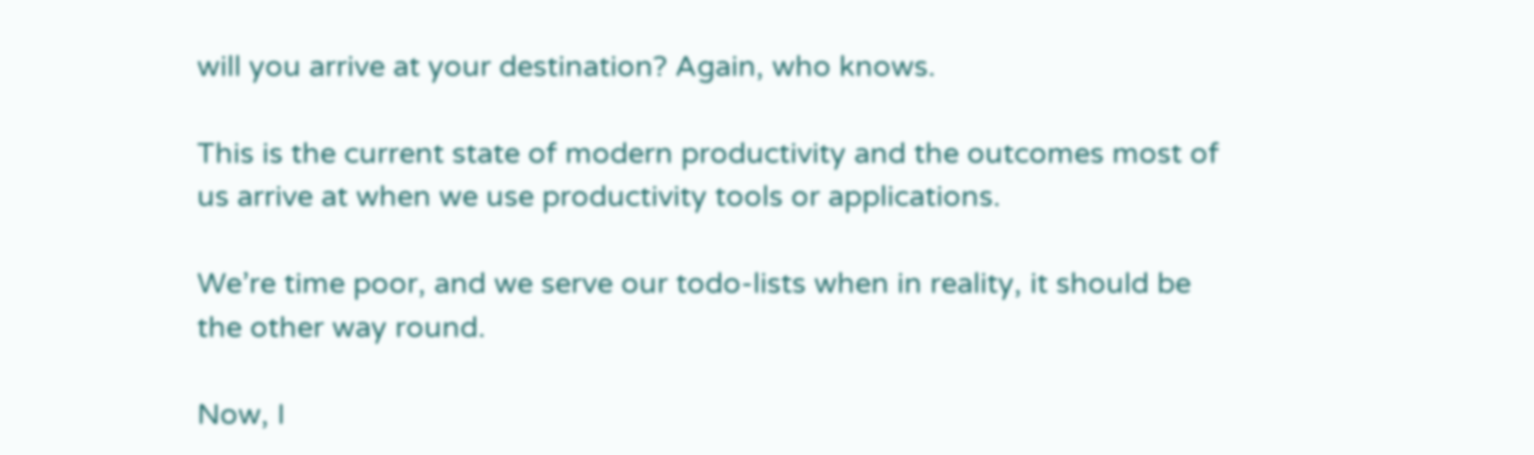will you arrive at your destination? Again, who knows.

This is the current state of modern productivity and the outcomes most of us arrive at when we use productivity tools or applications.

We’re time poor, and we serve our todo-lists when in reality, it should be the other way round.

Now, I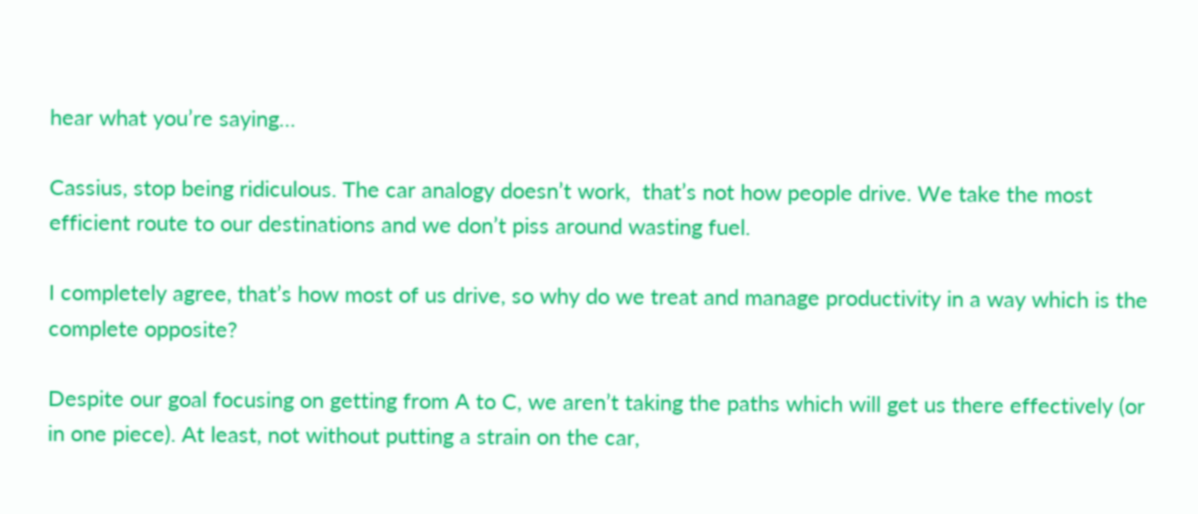hear what you’re saying…

Cassius, stop being ridiculous. The car analogy doesn’t work,  that’s not how people drive. We take the most efficient route to our destinations and we don’t piss around wasting fuel.

I completely agree, that’s how most of us drive, so why do we treat and manage productivity in a way which is the complete opposite?

Despite our goal focusing on getting from A to C, we aren’t taking the paths which will get us there effectively (or in one piece). At least, not without putting a strain on the car,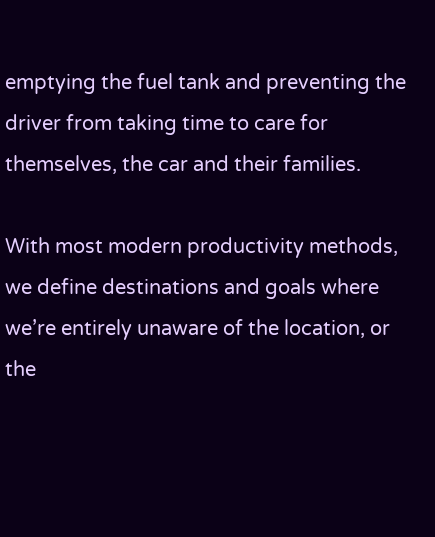emptying the fuel tank and preventing the driver from taking time to care for themselves, the car and their families.

With most modern productivity methods, we define destinations and goals where we’re entirely unaware of the location, or the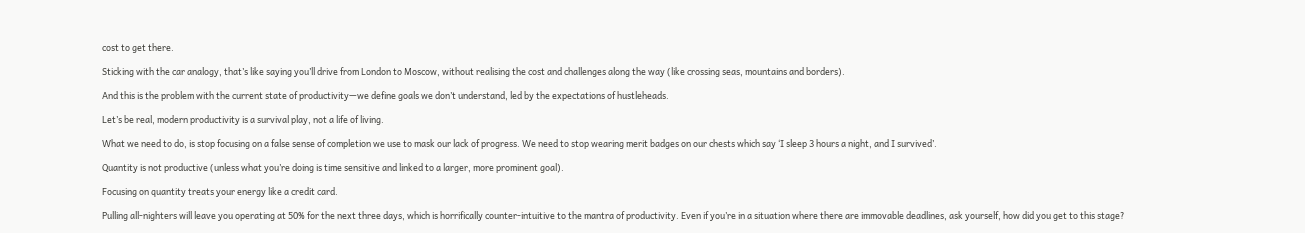cost to get there.

Sticking with the car analogy, that’s like saying you’ll drive from London to Moscow, without realising the cost and challenges along the way (like crossing seas, mountains and borders).

And this is the problem with the current state of productivity—we define goals we don’t understand, led by the expectations of hustleheads.

Let’s be real, modern productivity is a survival play, not a life of living.

What we need to do, is stop focusing on a false sense of completion we use to mask our lack of progress. We need to stop wearing merit badges on our chests which say ‘I sleep 3 hours a night, and I survived’.

Quantity is not productive (unless what you’re doing is time sensitive and linked to a larger, more prominent goal).

Focusing on quantity treats your energy like a credit card.

Pulling all-nighters will leave you operating at 50% for the next three days, which is horrifically counter-intuitive to the mantra of productivity. Even if you’re in a situation where there are immovable deadlines, ask yourself, how did you get to this stage?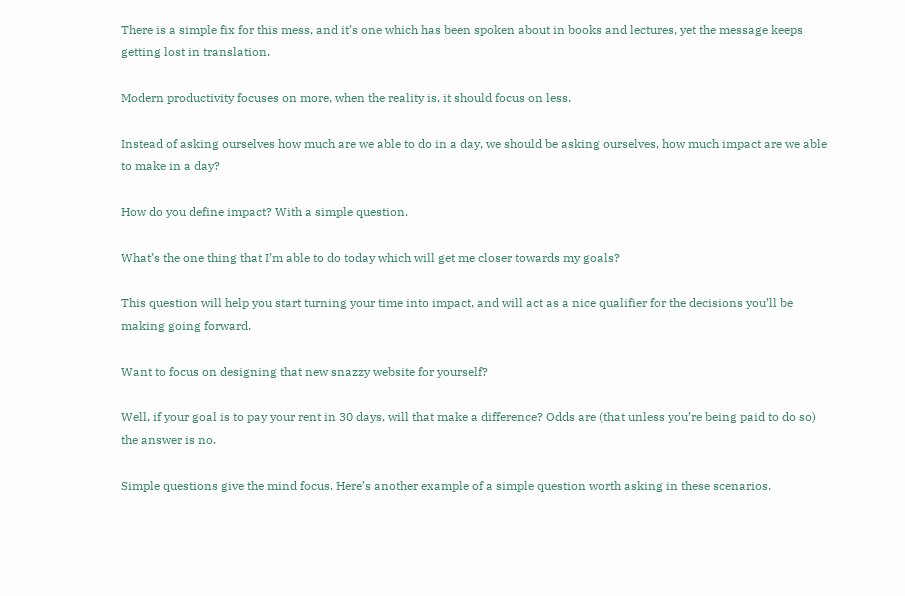There is a simple fix for this mess, and it’s one which has been spoken about in books and lectures, yet the message keeps getting lost in translation.

Modern productivity focuses on more, when the reality is, it should focus on less.

Instead of asking ourselves how much are we able to do in a day, we should be asking ourselves, how much impact are we able to make in a day?

How do you define impact? With a simple question.

What’s the one thing that I’m able to do today which will get me closer towards my goals?

This question will help you start turning your time into impact, and will act as a nice qualifier for the decisions you’ll be making going forward.

Want to focus on designing that new snazzy website for yourself?

Well, if your goal is to pay your rent in 30 days, will that make a difference? Odds are (that unless you’re being paid to do so) the answer is no.

Simple questions give the mind focus. Here’s another example of a simple question worth asking in these scenarios.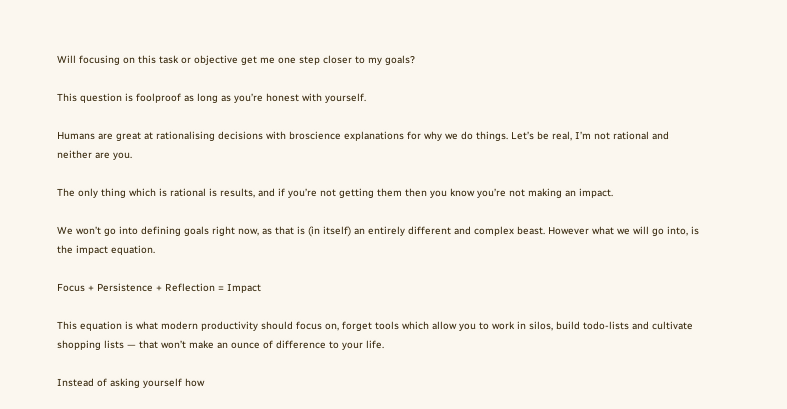Will focusing on this task or objective get me one step closer to my goals?

This question is foolproof as long as you’re honest with yourself.

Humans are great at rationalising decisions with broscience explanations for why we do things. Let’s be real, I’m not rational and neither are you.

The only thing which is rational is results, and if you’re not getting them then you know you’re not making an impact.

We won’t go into defining goals right now, as that is (in itself) an entirely different and complex beast. However what we will go into, is the impact equation.

Focus + Persistence + Reflection = Impact

This equation is what modern productivity should focus on, forget tools which allow you to work in silos, build todo-lists and cultivate shopping lists — that won’t make an ounce of difference to your life.

Instead of asking yourself how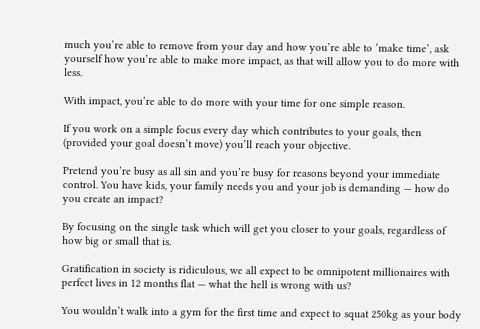much you’re able to remove from your day and how you’re able to ‘make time’, ask yourself how you’re able to make more impact, as that will allow you to do more with less.

With impact, you’re able to do more with your time for one simple reason.

If you work on a simple focus every day which contributes to your goals, then (provided your goal doesn’t move) you’ll reach your objective.

Pretend you’re busy as all sin and you’re busy for reasons beyond your immediate control. You have kids, your family needs you and your job is demanding — how do you create an impact?

By focusing on the single task which will get you closer to your goals, regardless of how big or small that is.

Gratification in society is ridiculous, we all expect to be omnipotent millionaires with perfect lives in 12 months flat — what the hell is wrong with us?

You wouldn’t walk into a gym for the first time and expect to squat 250kg as your body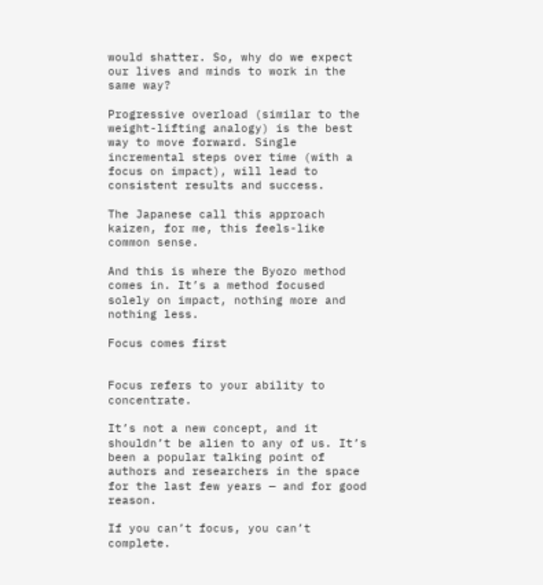would shatter. So, why do we expect our lives and minds to work in the same way?

Progressive overload (similar to the weight-lifting analogy) is the best way to move forward. Single incremental steps over time (with a focus on impact), will lead to consistent results and success.

The Japanese call this approach kaizen, for me, this feels-like common sense.

And this is where the Byozo method comes in. It’s a method focused solely on impact, nothing more and nothing less.

Focus comes first


Focus refers to your ability to concentrate.

It’s not a new concept, and it shouldn’t be alien to any of us. It’s been a popular talking point of authors and researchers in the space for the last few years — and for good reason.

If you can’t focus, you can’t complete.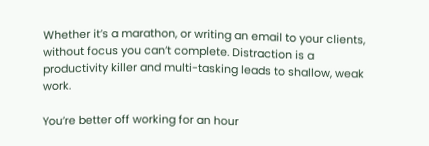Whether it’s a marathon, or writing an email to your clients, without focus you can’t complete. Distraction is a productivity killer and multi-tasking leads to shallow, weak work.

You’re better off working for an hour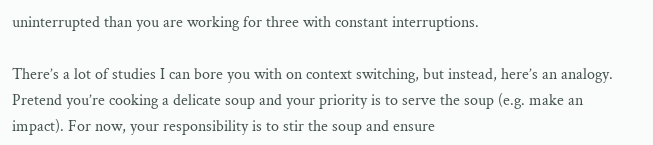uninterrupted than you are working for three with constant interruptions.

There’s a lot of studies I can bore you with on context switching, but instead, here’s an analogy. Pretend you’re cooking a delicate soup and your priority is to serve the soup (e.g. make an impact). For now, your responsibility is to stir the soup and ensure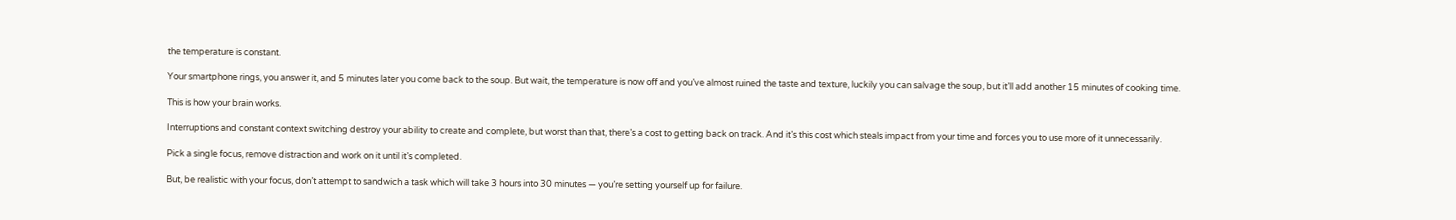the temperature is constant.

Your smartphone rings, you answer it, and 5 minutes later you come back to the soup. But wait, the temperature is now off and you’ve almost ruined the taste and texture, luckily you can salvage the soup, but it’ll add another 15 minutes of cooking time.

This is how your brain works.

Interruptions and constant context switching destroy your ability to create and complete, but worst than that, there’s a cost to getting back on track. And it’s this cost which steals impact from your time and forces you to use more of it unnecessarily.

Pick a single focus, remove distraction and work on it until it’s completed.

But, be realistic with your focus, don’t attempt to sandwich a task which will take 3 hours into 30 minutes — you’re setting yourself up for failure.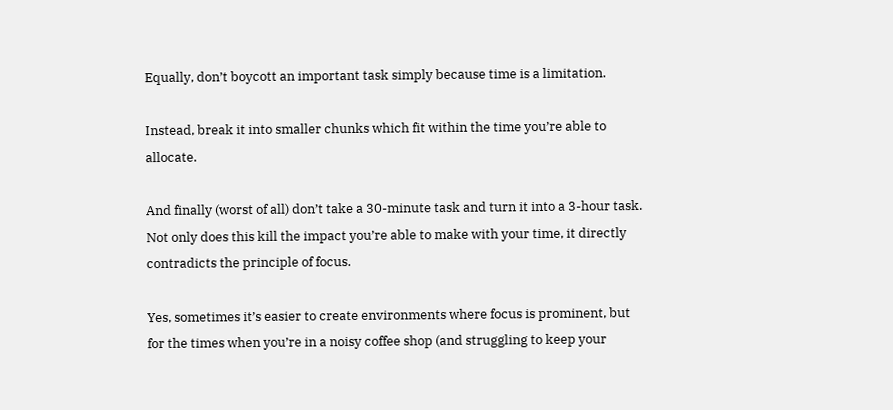Equally, don’t boycott an important task simply because time is a limitation.

Instead, break it into smaller chunks which fit within the time you’re able to allocate.

And finally (worst of all) don’t take a 30-minute task and turn it into a 3-hour task. Not only does this kill the impact you’re able to make with your time, it directly contradicts the principle of focus.

Yes, sometimes it’s easier to create environments where focus is prominent, but for the times when you’re in a noisy coffee shop (and struggling to keep your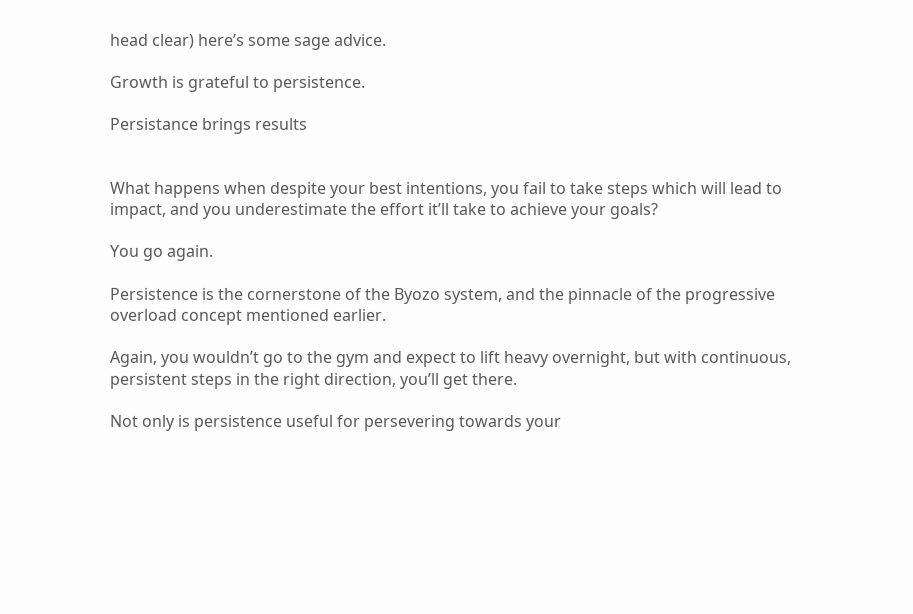head clear) here’s some sage advice.

Growth is grateful to persistence.

Persistance brings results


What happens when despite your best intentions, you fail to take steps which will lead to impact, and you underestimate the effort it’ll take to achieve your goals?

You go again.

Persistence is the cornerstone of the Byozo system, and the pinnacle of the progressive overload concept mentioned earlier.

Again, you wouldn’t go to the gym and expect to lift heavy overnight, but with continuous, persistent steps in the right direction, you’ll get there.

Not only is persistence useful for persevering towards your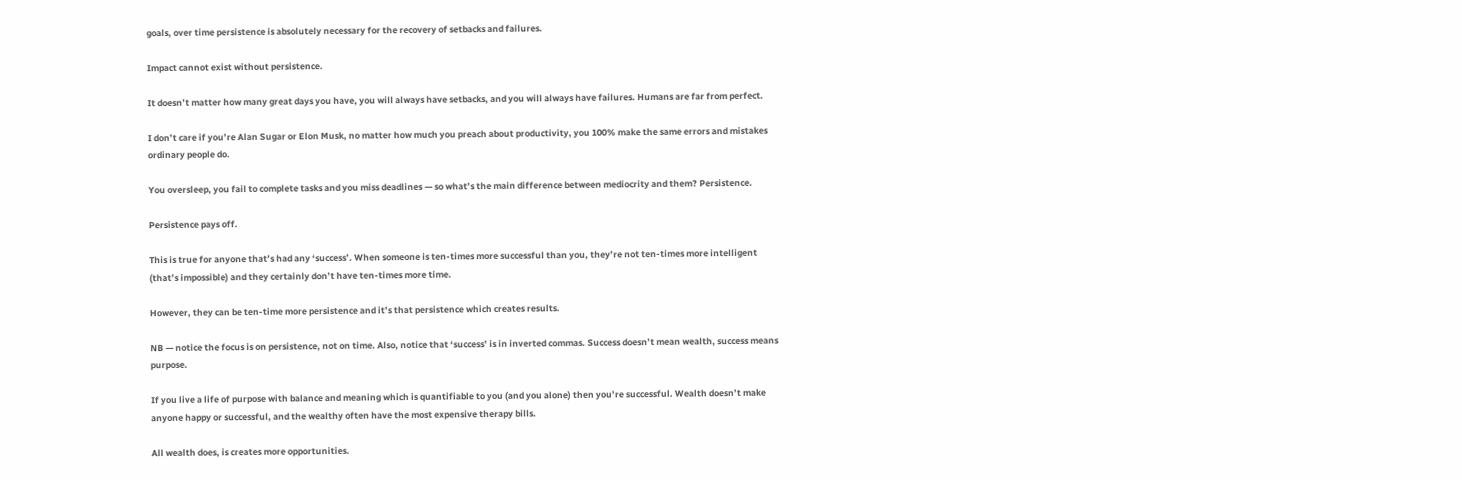goals, over time persistence is absolutely necessary for the recovery of setbacks and failures.

Impact cannot exist without persistence.

It doesn’t matter how many great days you have, you will always have setbacks, and you will always have failures. Humans are far from perfect.

I don’t care if you’re Alan Sugar or Elon Musk, no matter how much you preach about productivity, you 100% make the same errors and mistakes ordinary people do.

You oversleep, you fail to complete tasks and you miss deadlines — so what’s the main difference between mediocrity and them? Persistence.

Persistence pays off.

This is true for anyone that’s had any ‘success’. When someone is ten-times more successful than you, they’re not ten-times more intelligent (that’s impossible) and they certainly don’t have ten-times more time.

However, they can be ten-time more persistence and it’s that persistence which creates results.

NB — notice the focus is on persistence, not on time. Also, notice that ‘success’ is in inverted commas. Success doesn’t mean wealth, success means purpose.

If you live a life of purpose with balance and meaning which is quantifiable to you (and you alone) then you’re successful. Wealth doesn’t make anyone happy or successful, and the wealthy often have the most expensive therapy bills.

All wealth does, is creates more opportunities.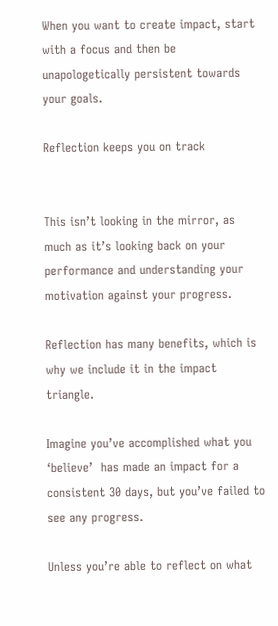When you want to create impact, start with a focus and then be unapologetically persistent towards your goals.

Reflection keeps you on track


This isn’t looking in the mirror, as much as it’s looking back on your performance and understanding your motivation against your progress.

Reflection has many benefits, which is why we include it in the impact triangle.

Imagine you’ve accomplished what you ‘believe’  has made an impact for a consistent 30 days, but you’ve failed to see any progress.

Unless you’re able to reflect on what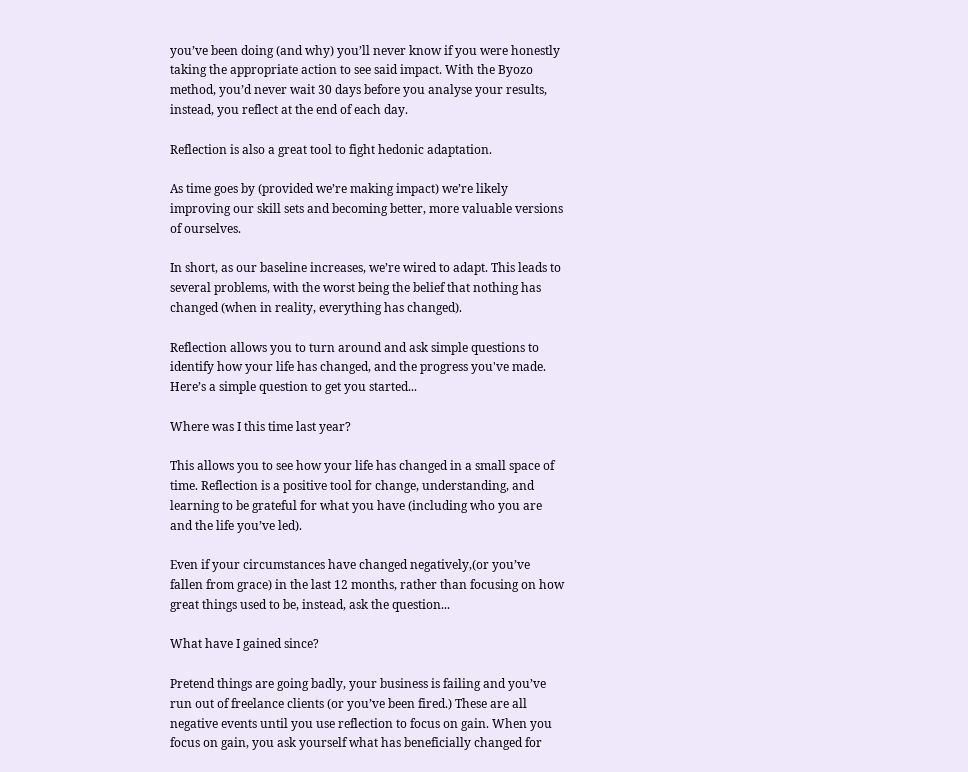you’ve been doing (and why) you’ll never know if you were honestly taking the appropriate action to see said impact. With the Byozo method, you’d never wait 30 days before you analyse your results, instead, you reflect at the end of each day.

Reflection is also a great tool to fight hedonic adaptation.

As time goes by (provided we’re making impact) we’re likely improving our skill sets and becoming better, more valuable versions of ourselves.

In short, as our baseline increases, we’re wired to adapt. This leads to several problems, with the worst being the belief that nothing has changed (when in reality, everything has changed).

Reflection allows you to turn around and ask simple questions to identify how your life has changed, and the progress you've made. Here’s a simple question to get you started...

Where was I this time last year?

This allows you to see how your life has changed in a small space of time. Reflection is a positive tool for change, understanding, and learning to be grateful for what you have (including who you are and the life you’ve led).

Even if your circumstances have changed negatively,(or you’ve fallen from grace) in the last 12 months, rather than focusing on how great things used to be, instead, ask the question...

What have I gained since?

Pretend things are going badly, your business is failing and you’ve run out of freelance clients (or you’ve been fired.) These are all negative events until you use reflection to focus on gain. When you focus on gain, you ask yourself what has beneficially changed for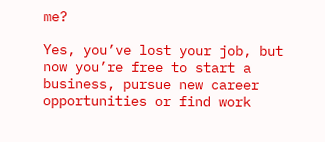me?

Yes, you’ve lost your job, but now you’re free to start a business, pursue new career opportunities or find work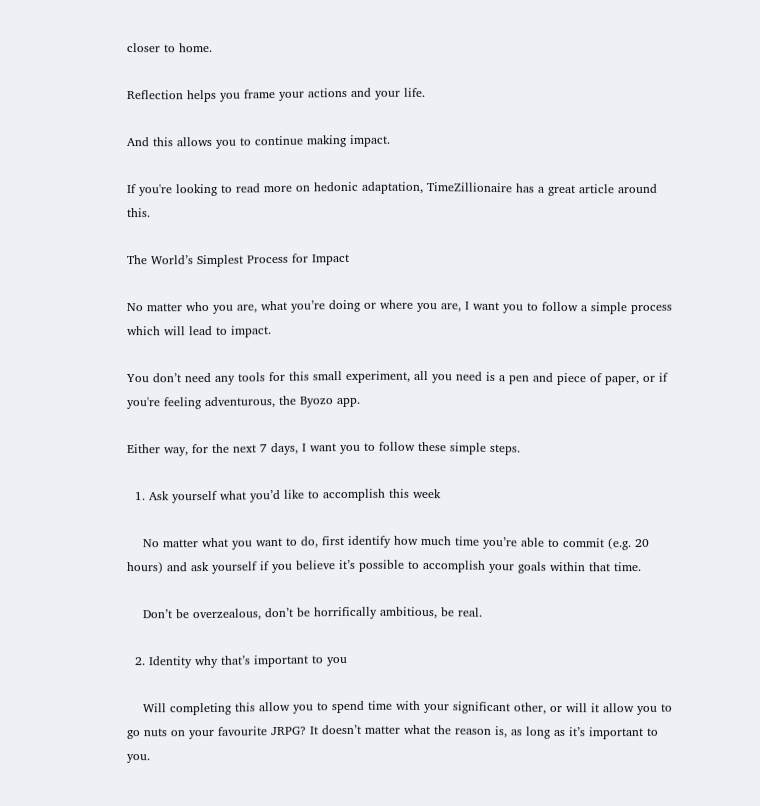closer to home.

Reflection helps you frame your actions and your life.

And this allows you to continue making impact.

If you're looking to read more on hedonic adaptation, TimeZillionaire has a great article around this.

The World’s Simplest Process for Impact

No matter who you are, what you’re doing or where you are, I want you to follow a simple process which will lead to impact.

You don’t need any tools for this small experiment, all you need is a pen and piece of paper, or if you're feeling adventurous, the Byozo app.

Either way, for the next 7 days, I want you to follow these simple steps.

  1. Ask yourself what you’d like to accomplish this week

    No matter what you want to do, first identify how much time you’re able to commit (e.g. 20 hours) and ask yourself if you believe it’s possible to accomplish your goals within that time.

    Don’t be overzealous, don’t be horrifically ambitious, be real.

  2. Identity why that’s important to you

    Will completing this allow you to spend time with your significant other, or will it allow you to go nuts on your favourite JRPG? It doesn’t matter what the reason is, as long as it’s important to you.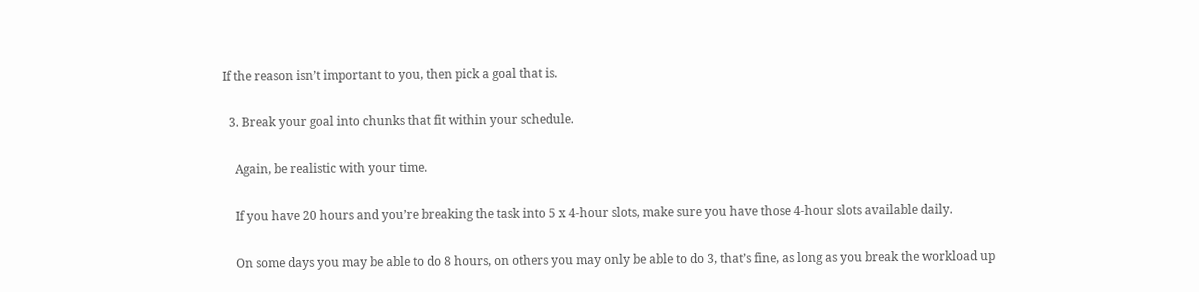If the reason isn’t important to you, then pick a goal that is.

  3. Break your goal into chunks that fit within your schedule.

    Again, be realistic with your time.

    If you have 20 hours and you’re breaking the task into 5 x 4-hour slots, make sure you have those 4-hour slots available daily.

    On some days you may be able to do 8 hours, on others you may only be able to do 3, that’s fine, as long as you break the workload up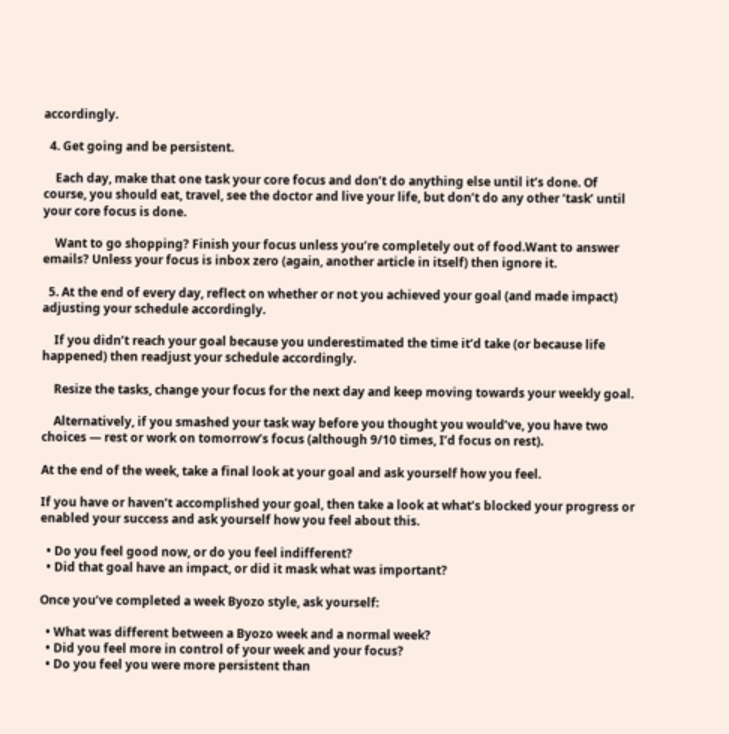accordingly.

  4. Get going and be persistent.

    Each day, make that one task your core focus and don’t do anything else until it’s done. Of course, you should eat, travel, see the doctor and live your life, but don’t do any other ‘task’ until your core focus is done.

    Want to go shopping? Finish your focus unless you’re completely out of food.Want to answer emails? Unless your focus is inbox zero (again, another article in itself) then ignore it.

  5. At the end of every day, reflect on whether or not you achieved your goal (and made impact) adjusting your schedule accordingly.

    If you didn’t reach your goal because you underestimated the time it’d take (or because life happened) then readjust your schedule accordingly.

    Resize the tasks, change your focus for the next day and keep moving towards your weekly goal.

    Alternatively, if you smashed your task way before you thought you would’ve, you have two choices — rest or work on tomorrow’s focus (although 9/10 times, I’d focus on rest).

At the end of the week, take a final look at your goal and ask yourself how you feel.

If you have or haven’t accomplished your goal, then take a look at what’s blocked your progress or enabled your success and ask yourself how you feel about this.

  • Do you feel good now, or do you feel indifferent?
  • Did that goal have an impact, or did it mask what was important?

Once you’ve completed a week Byozo style, ask yourself:

  • What was different between a Byozo week and a normal week?
  • Did you feel more in control of your week and your focus?
  • Do you feel you were more persistent than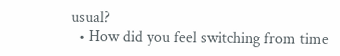usual?
  • How did you feel switching from time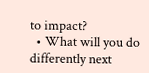to impact?
  • What will you do differently next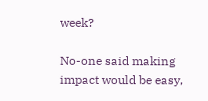week?

No-one said making impact would be easy,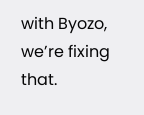with Byozo, we’re fixing that.